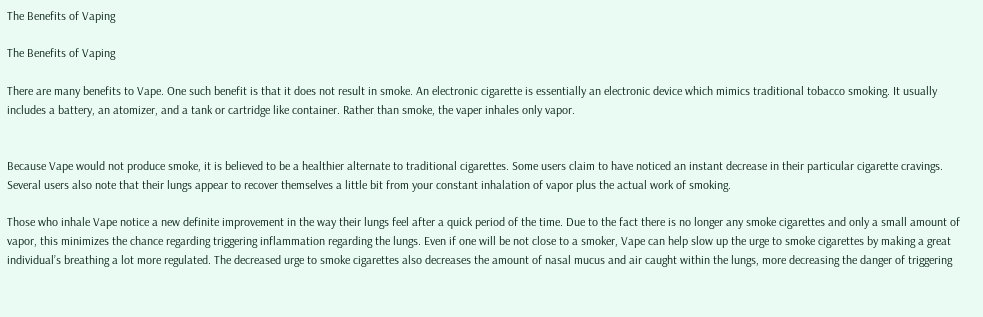The Benefits of Vaping

The Benefits of Vaping

There are many benefits to Vape. One such benefit is that it does not result in smoke. An electronic cigarette is essentially an electronic device which mimics traditional tobacco smoking. It usually includes a battery, an atomizer, and a tank or cartridge like container. Rather than smoke, the vaper inhales only vapor.


Because Vape would not produce smoke, it is believed to be a healthier alternate to traditional cigarettes. Some users claim to have noticed an instant decrease in their particular cigarette cravings. Several users also note that their lungs appear to recover themselves a little bit from your constant inhalation of vapor plus the actual work of smoking.

Those who inhale Vape notice a new definite improvement in the way their lungs feel after a quick period of the time. Due to the fact there is no longer any smoke cigarettes and only a small amount of vapor, this minimizes the chance regarding triggering inflammation regarding the lungs. Even if one will be not close to a smoker, Vape can help slow up the urge to smoke cigarettes by making a great individual’s breathing a lot more regulated. The decreased urge to smoke cigarettes also decreases the amount of nasal mucus and air caught within the lungs, more decreasing the danger of triggering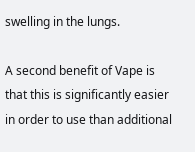swelling in the lungs.

A second benefit of Vape is that this is significantly easier in order to use than additional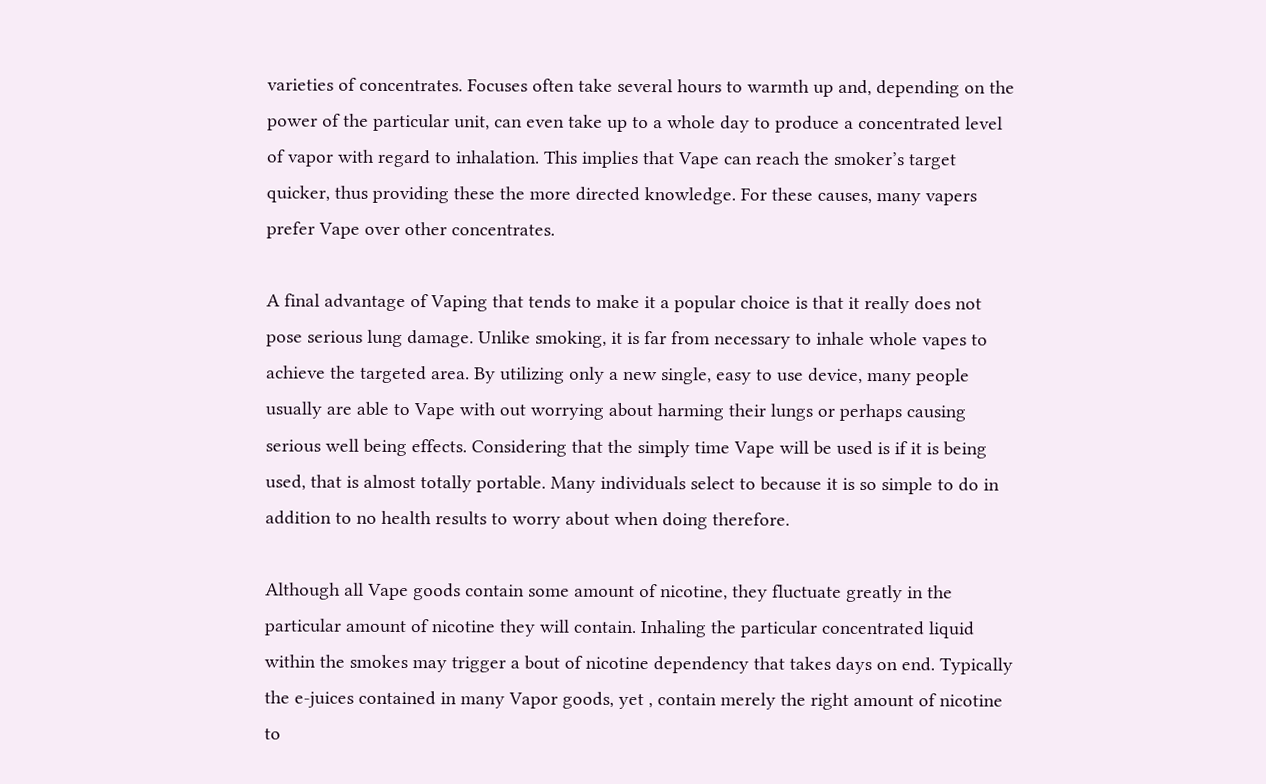varieties of concentrates. Focuses often take several hours to warmth up and, depending on the power of the particular unit, can even take up to a whole day to produce a concentrated level of vapor with regard to inhalation. This implies that Vape can reach the smoker’s target quicker, thus providing these the more directed knowledge. For these causes, many vapers prefer Vape over other concentrates.

A final advantage of Vaping that tends to make it a popular choice is that it really does not pose serious lung damage. Unlike smoking, it is far from necessary to inhale whole vapes to achieve the targeted area. By utilizing only a new single, easy to use device, many people usually are able to Vape with out worrying about harming their lungs or perhaps causing serious well being effects. Considering that the simply time Vape will be used is if it is being used, that is almost totally portable. Many individuals select to because it is so simple to do in addition to no health results to worry about when doing therefore.

Although all Vape goods contain some amount of nicotine, they fluctuate greatly in the particular amount of nicotine they will contain. Inhaling the particular concentrated liquid within the smokes may trigger a bout of nicotine dependency that takes days on end. Typically the e-juices contained in many Vapor goods, yet , contain merely the right amount of nicotine to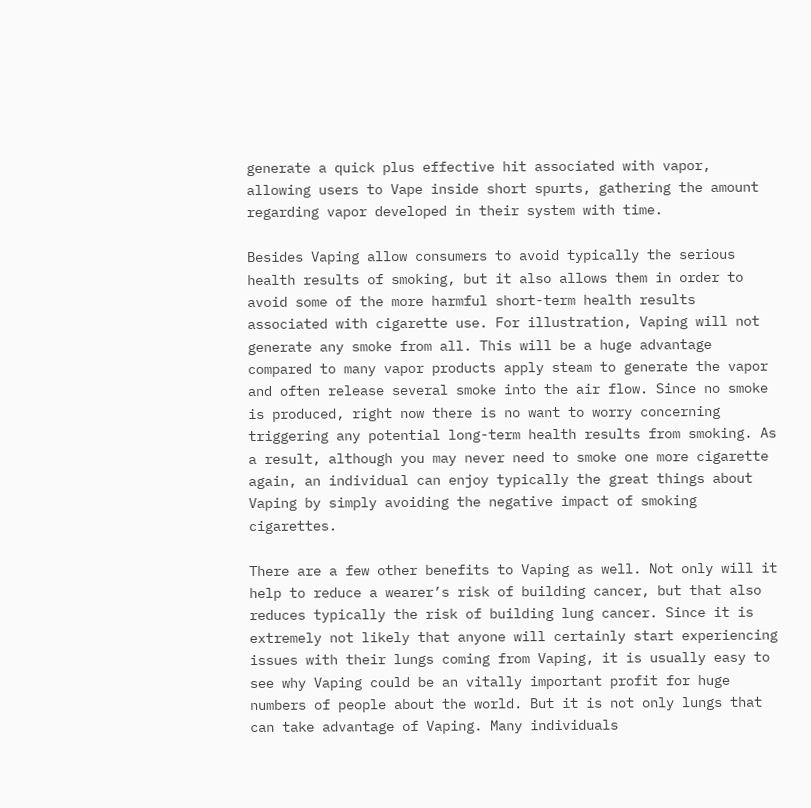generate a quick plus effective hit associated with vapor, allowing users to Vape inside short spurts, gathering the amount regarding vapor developed in their system with time.

Besides Vaping allow consumers to avoid typically the serious health results of smoking, but it also allows them in order to avoid some of the more harmful short-term health results associated with cigarette use. For illustration, Vaping will not generate any smoke from all. This will be a huge advantage compared to many vapor products apply steam to generate the vapor and often release several smoke into the air flow. Since no smoke is produced, right now there is no want to worry concerning triggering any potential long-term health results from smoking. As a result, although you may never need to smoke one more cigarette again, an individual can enjoy typically the great things about Vaping by simply avoiding the negative impact of smoking cigarettes.

There are a few other benefits to Vaping as well. Not only will it help to reduce a wearer’s risk of building cancer, but that also reduces typically the risk of building lung cancer. Since it is extremely not likely that anyone will certainly start experiencing issues with their lungs coming from Vaping, it is usually easy to see why Vaping could be an vitally important profit for huge numbers of people about the world. But it is not only lungs that can take advantage of Vaping. Many individuals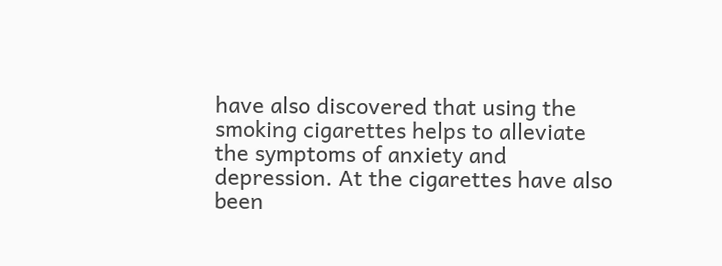have also discovered that using the smoking cigarettes helps to alleviate the symptoms of anxiety and depression. At the cigarettes have also been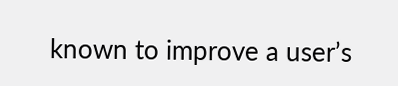known to improve a user’s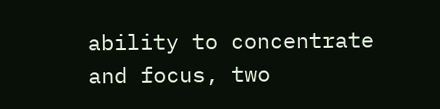ability to concentrate and focus, two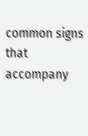common signs that accompany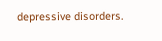depressive disorders.